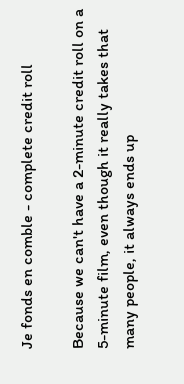Je fonds en comble - complete credit roll

Because we can't have a 2-minute credit roll on a 5-minute film, even though it really takes that many people, it always ends up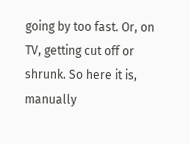going by too fast. Or, on TV, getting cut off or shrunk. So here it is, manually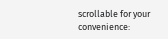scrollable for your convenience: